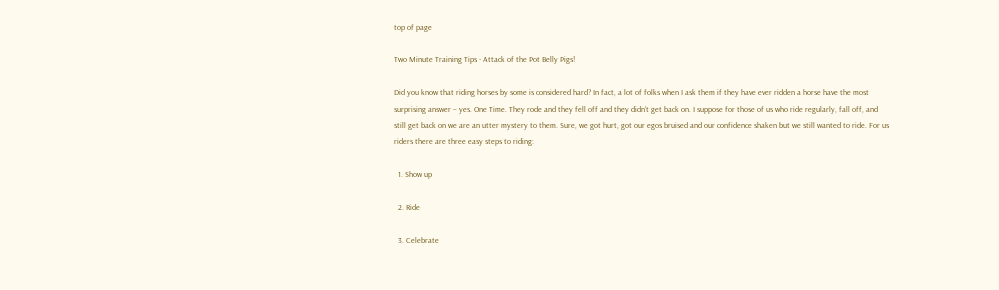top of page

Two Minute Training Tips - Attack of the Pot Belly Pigs!

Did you know that riding horses by some is considered hard? In fact, a lot of folks when I ask them if they have ever ridden a horse have the most surprising answer – yes. One Time. They rode and they fell off and they didn’t get back on. I suppose for those of us who ride regularly, fall off, and still get back on we are an utter mystery to them. Sure, we got hurt, got our egos bruised and our confidence shaken but we still wanted to ride. For us riders there are three easy steps to riding:

  1. Show up

  2. Ride

  3. Celebrate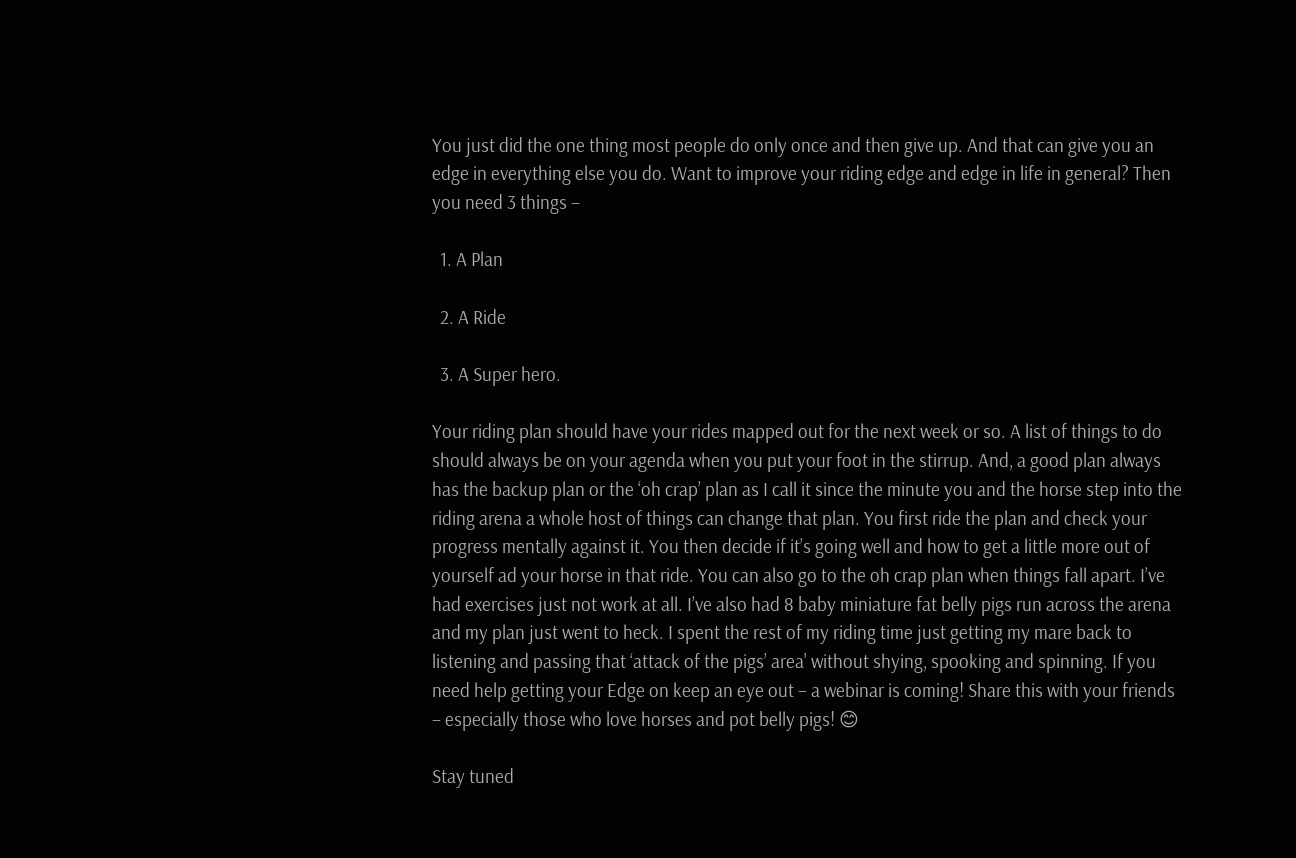You just did the one thing most people do only once and then give up. And that can give you an edge in everything else you do. Want to improve your riding edge and edge in life in general? Then you need 3 things –

  1. A Plan

  2. A Ride

  3. A Super hero.

Your riding plan should have your rides mapped out for the next week or so. A list of things to do should always be on your agenda when you put your foot in the stirrup. And, a good plan always has the backup plan or the ‘oh crap’ plan as I call it since the minute you and the horse step into the riding arena a whole host of things can change that plan. You first ride the plan and check your progress mentally against it. You then decide if it’s going well and how to get a little more out of yourself ad your horse in that ride. You can also go to the oh crap plan when things fall apart. I’ve had exercises just not work at all. I’ve also had 8 baby miniature fat belly pigs run across the arena and my plan just went to heck. I spent the rest of my riding time just getting my mare back to listening and passing that ‘attack of the pigs’ area' without shying, spooking and spinning. If you need help getting your Edge on keep an eye out – a webinar is coming! Share this with your friends – especially those who love horses and pot belly pigs! 😊

Stay tuned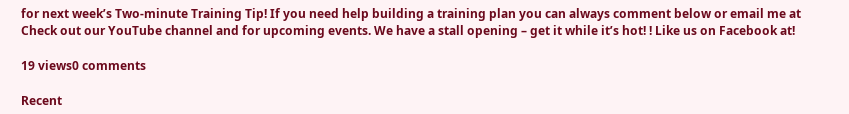for next week’s Two-minute Training Tip! If you need help building a training plan you can always comment below or email me at Check out our YouTube channel and for upcoming events. We have a stall opening – get it while it’s hot! ! Like us on Facebook at!

19 views0 comments

Recent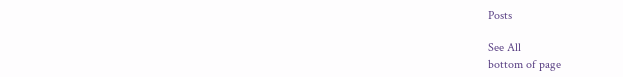Posts

See All
bottom of page